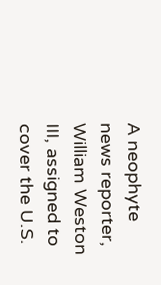A neophyte news reporter, William Weston III, assigned to cover the U.S.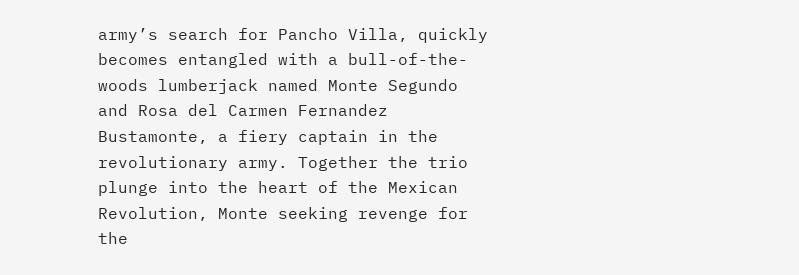army’s search for Pancho Villa, quickly becomes entangled with a bull-of-the-woods lumberjack named Monte Segundo and Rosa del Carmen Fernandez Bustamonte, a fiery captain in the revolutionary army. Together the trio plunge into the heart of the Mexican Revolution, Monte seeking revenge for the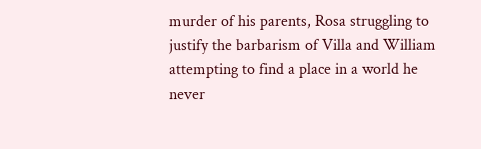murder of his parents, Rosa struggling to justify the barbarism of Villa and William attempting to find a place in a world he never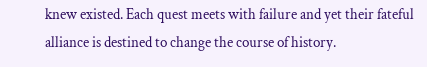knew existed. Each quest meets with failure and yet their fateful alliance is destined to change the course of history.